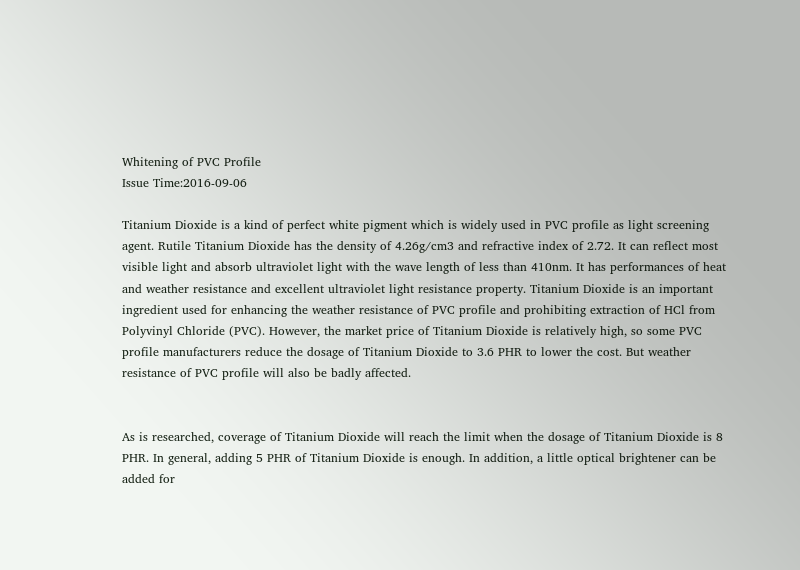Whitening of PVC Profile
Issue Time:2016-09-06

Titanium Dioxide is a kind of perfect white pigment which is widely used in PVC profile as light screening agent. Rutile Titanium Dioxide has the density of 4.26g/cm3 and refractive index of 2.72. It can reflect most visible light and absorb ultraviolet light with the wave length of less than 410nm. It has performances of heat and weather resistance and excellent ultraviolet light resistance property. Titanium Dioxide is an important ingredient used for enhancing the weather resistance of PVC profile and prohibiting extraction of HCl from Polyvinyl Chloride (PVC). However, the market price of Titanium Dioxide is relatively high, so some PVC profile manufacturers reduce the dosage of Titanium Dioxide to 3.6 PHR to lower the cost. But weather resistance of PVC profile will also be badly affected.


As is researched, coverage of Titanium Dioxide will reach the limit when the dosage of Titanium Dioxide is 8 PHR. In general, adding 5 PHR of Titanium Dioxide is enough. In addition, a little optical brightener can be added for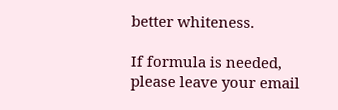better whiteness.

If formula is needed, please leave your email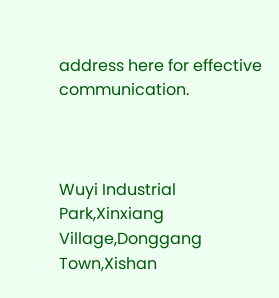address here for effective communication.



Wuyi Industrial Park,Xinxiang Village,Donggang Town,Xishan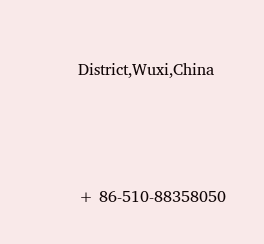District,Wuxi,China




+ 86-510-88358050